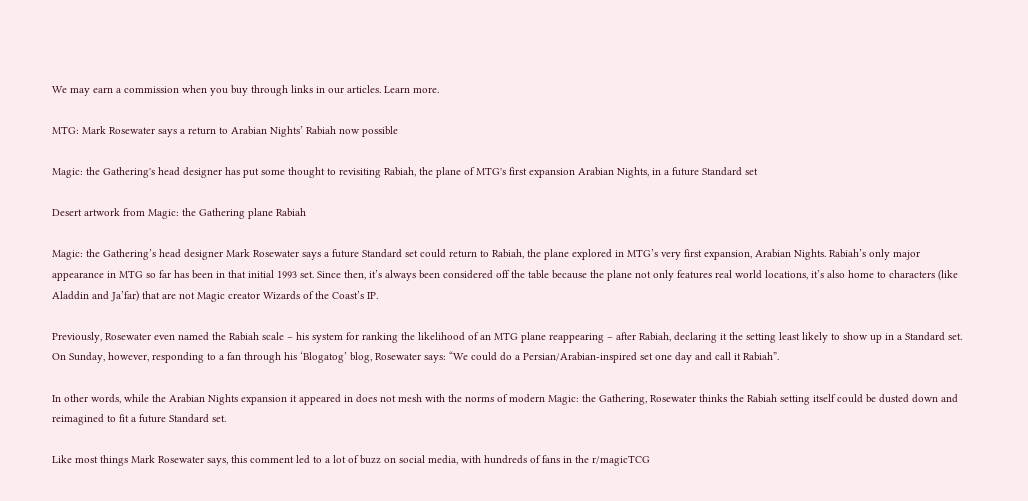We may earn a commission when you buy through links in our articles. Learn more.

MTG: Mark Rosewater says a return to Arabian Nights’ Rabiah now possible

Magic: the Gathering's head designer has put some thought to revisiting Rabiah, the plane of MTG's first expansion Arabian Nights, in a future Standard set

Desert artwork from Magic: the Gathering plane Rabiah

Magic: the Gathering’s head designer Mark Rosewater says a future Standard set could return to Rabiah, the plane explored in MTG’s very first expansion, Arabian Nights. Rabiah’s only major appearance in MTG so far has been in that initial 1993 set. Since then, it’s always been considered off the table because the plane not only features real world locations, it’s also home to characters (like Aladdin and Ja’far) that are not Magic creator Wizards of the Coast’s IP.

Previously, Rosewater even named the Rabiah scale – his system for ranking the likelihood of an MTG plane reappearing – after Rabiah, declaring it the setting least likely to show up in a Standard set. On Sunday, however, responding to a fan through his ‘Blogatog’ blog, Rosewater says: “We could do a Persian/Arabian-inspired set one day and call it Rabiah”.

In other words, while the Arabian Nights expansion it appeared in does not mesh with the norms of modern Magic: the Gathering, Rosewater thinks the Rabiah setting itself could be dusted down and reimagined to fit a future Standard set.

Like most things Mark Rosewater says, this comment led to a lot of buzz on social media, with hundreds of fans in the r/magicTCG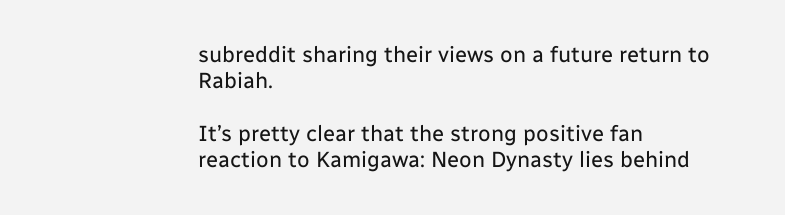subreddit sharing their views on a future return to Rabiah.

It’s pretty clear that the strong positive fan reaction to Kamigawa: Neon Dynasty lies behind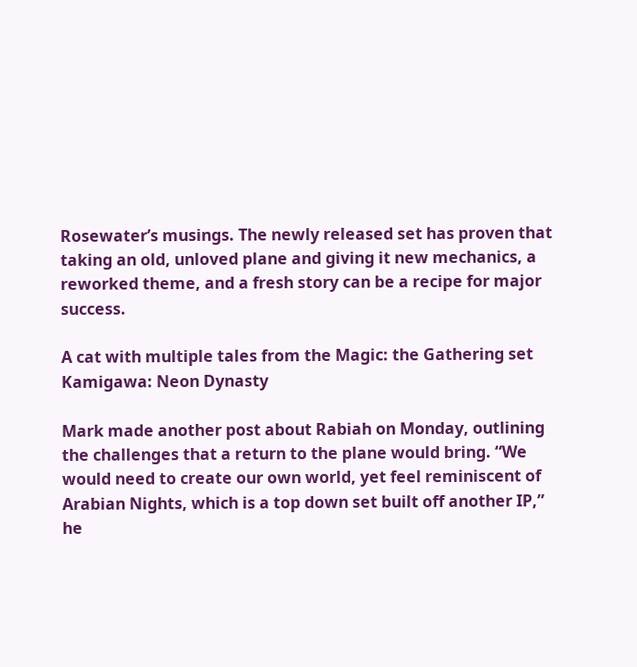Rosewater’s musings. The newly released set has proven that taking an old, unloved plane and giving it new mechanics, a reworked theme, and a fresh story can be a recipe for major success.

A cat with multiple tales from the Magic: the Gathering set Kamigawa: Neon Dynasty

Mark made another post about Rabiah on Monday, outlining the challenges that a return to the plane would bring. “We would need to create our own world, yet feel reminiscent of Arabian Nights, which is a top down set built off another IP,” he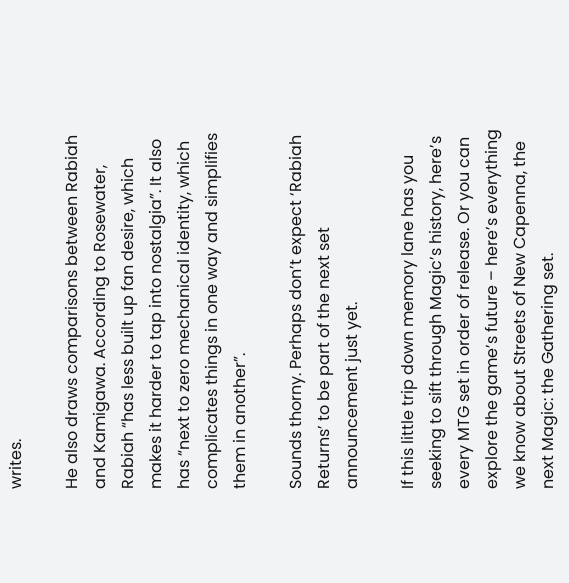writes.

He also draws comparisons between Rabiah and Kamigawa. According to Rosewater, Rabiah “has less built up fan desire, which makes it harder to tap into nostalgia”. It also has “next to zero mechanical identity, which complicates things in one way and simplifies them in another”.

Sounds thorny. Perhaps don’t expect ‘Rabiah Returns’ to be part of the next set announcement just yet.

If this little trip down memory lane has you seeking to sift through Magic’s history, here’s every MTG set in order of release. Or you can explore the game’s future – here’s everything we know about Streets of New Capenna, the next Magic: the Gathering set.